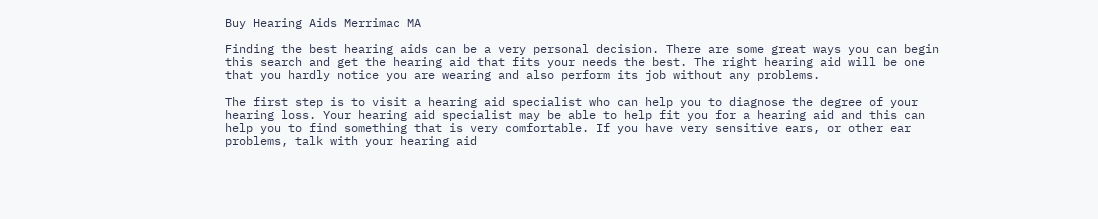Buy Hearing Aids Merrimac MA

Finding the best hearing aids can be a very personal decision. There are some great ways you can begin this search and get the hearing aid that fits your needs the best. The right hearing aid will be one that you hardly notice you are wearing and also perform its job without any problems.

The first step is to visit a hearing aid specialist who can help you to diagnose the degree of your hearing loss. Your hearing aid specialist may be able to help fit you for a hearing aid and this can help you to find something that is very comfortable. If you have very sensitive ears, or other ear problems, talk with your hearing aid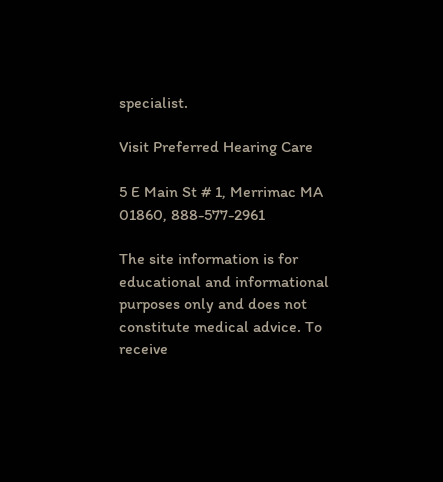specialist.

Visit Preferred Hearing Care

5 E Main St # 1, Merrimac MA 01860, 888-577-2961

The site information is for educational and informational purposes only and does not constitute medical advice. To receive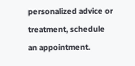personalized advice or treatment, schedule an appointment.